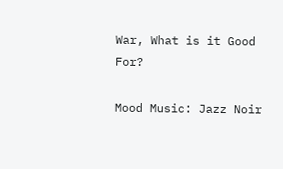War, What is it Good For?

Mood Music: Jazz Noir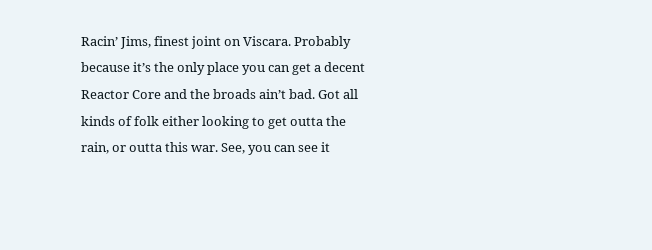Racin’ Jims, finest joint on Viscara. Probably because it’s the only place you can get a decent Reactor Core and the broads ain’t bad. Got all kinds of folk either looking to get outta the rain, or outta this war. See, you can see it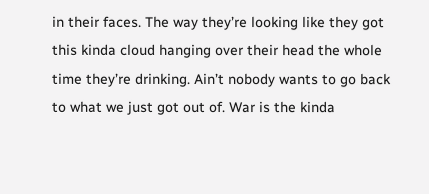in their faces. The way they’re looking like they got this kinda cloud hanging over their head the whole time they’re drinking. Ain’t nobody wants to go back to what we just got out of. War is the kinda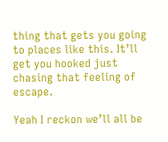thing that gets you going to places like this. It’ll get you hooked just chasing that feeling of escape.

Yeah I reckon we’ll all be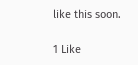like this soon.

1 Like